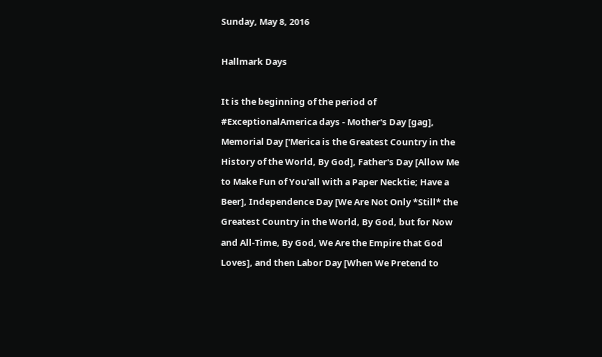Sunday, May 8, 2016

Hallmark Days

It is the beginning of the period of #ExceptionalAmerica days - Mother's Day [gag], Memorial Day ['Merica is the Greatest Country in the History of the World, By God], Father's Day [Allow Me to Make Fun of You'all with a Paper Necktie; Have a Beer], Independence Day [We Are Not Only *Still* the Greatest Country in the World, By God, but for Now and All-Time, By God, We Are the Empire that God Loves], and then Labor Day [When We Pretend to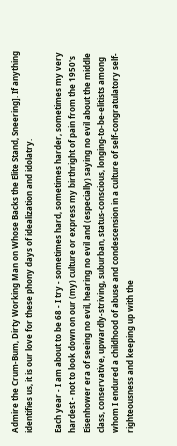Admire the Crum-Bum, Dirty Working Man on Whose Backs the Elite Stand, Sneering]. If anything identifies us, it is our love for these phony days of idealization and idolatry.

Each year - I am about to be 68 - I try - sometimes hard, sometimes harder, sometimes my very hardest - not to look down on our (my) culture or express my birthright of pain from the 1950's Eisenhower era of seeing no evil, hearing no evil and (especially) saying no evil about the middle class, conservative, upwardly-striving, suburban, status-conscious, longing-to-be-elitists among whom I endured a childhood of abuse and condescension in a culture of self-congratulatory self-righteousness and keeping up with the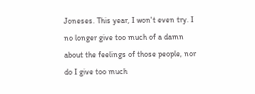Joneses. This year, I won't even try. I no longer give too much of a damn about the feelings of those people, nor do I give too much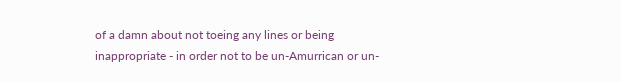of a damn about not toeing any lines or being inappropriate - in order not to be un-Amurrican or un-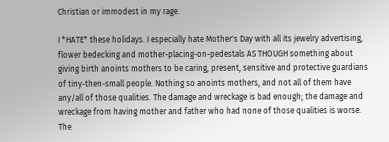Christian or immodest in my rage.

I *HATE* these holidays. I especially hate Mother's Day with all its jewelry advertising, flower bedecking and mother-placing-on-pedestals AS THOUGH something about giving birth anoints mothers to be caring, present, sensitive and protective guardians of tiny-then-small people. Nothing so anoints mothers, and not all of them have any/all of those qualities. The damage and wreckage is bad enough; the damage and wreckage from having mother and father who had none of those qualities is worse. The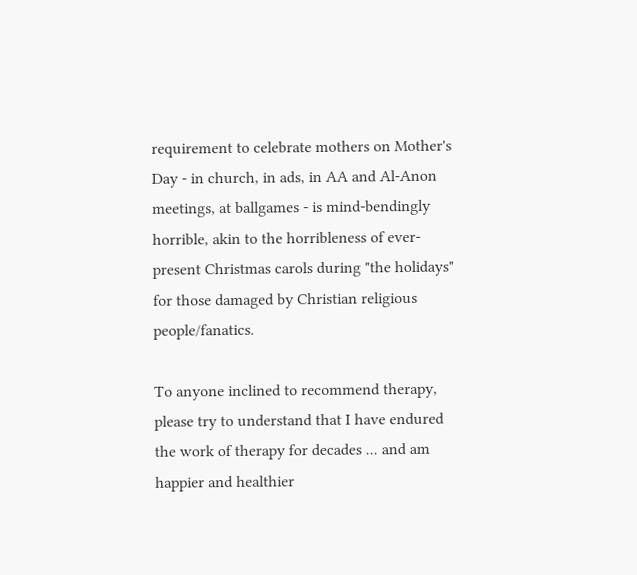requirement to celebrate mothers on Mother's Day - in church, in ads, in AA and Al-Anon meetings, at ballgames - is mind-bendingly horrible, akin to the horribleness of ever-present Christmas carols during "the holidays" for those damaged by Christian religious people/fanatics.

To anyone inclined to recommend therapy, please try to understand that I have endured the work of therapy for decades ... and am happier and healthier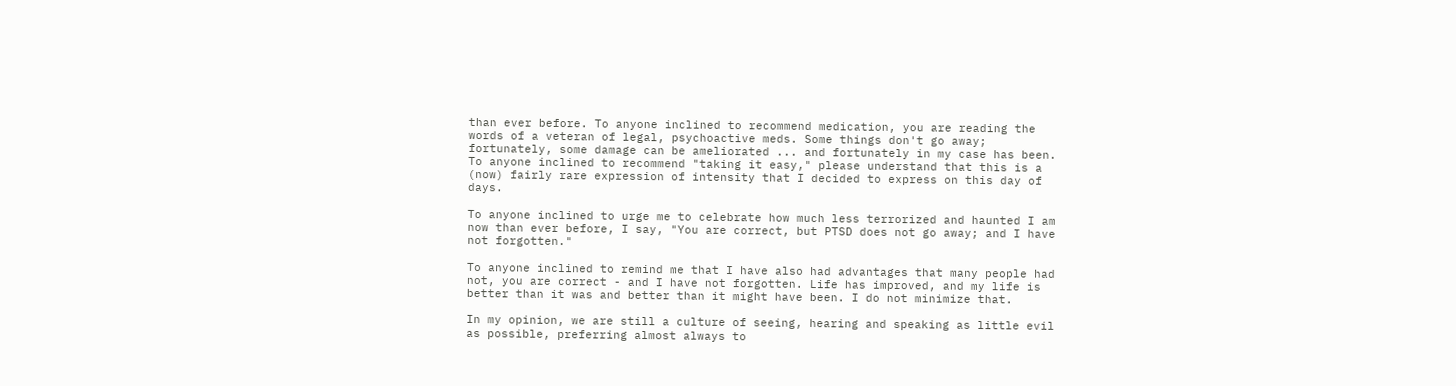than ever before. To anyone inclined to recommend medication, you are reading the words of a veteran of legal, psychoactive meds. Some things don't go away; fortunately, some damage can be ameliorated ... and fortunately in my case has been. To anyone inclined to recommend "taking it easy," please understand that this is a (now) fairly rare expression of intensity that I decided to express on this day of days.

To anyone inclined to urge me to celebrate how much less terrorized and haunted I am now than ever before, I say, "You are correct, but PTSD does not go away; and I have not forgotten."

To anyone inclined to remind me that I have also had advantages that many people had not, you are correct - and I have not forgotten. Life has improved, and my life is better than it was and better than it might have been. I do not minimize that.

In my opinion, we are still a culture of seeing, hearing and speaking as little evil as possible, preferring almost always to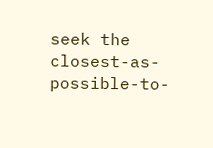seek the closest-as-possible-to-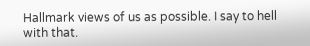Hallmark views of us as possible. I say to hell with that.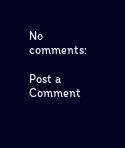No comments:

Post a Comment